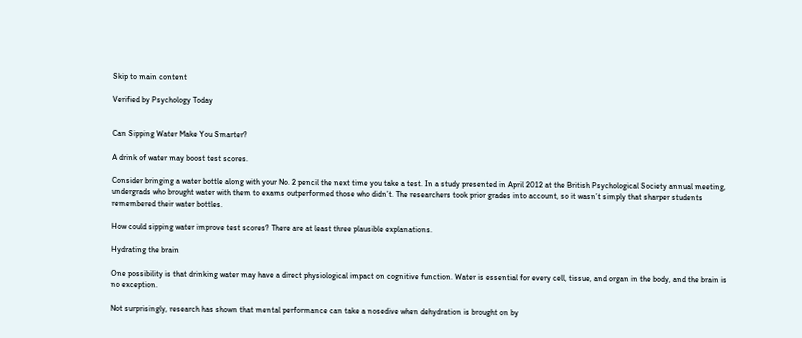Skip to main content

Verified by Psychology Today


Can Sipping Water Make You Smarter?

A drink of water may boost test scores.

Consider bringing a water bottle along with your No. 2 pencil the next time you take a test. In a study presented in April 2012 at the British Psychological Society annual meeting, undergrads who brought water with them to exams outperformed those who didn’t. The researchers took prior grades into account, so it wasn’t simply that sharper students remembered their water bottles.

How could sipping water improve test scores? There are at least three plausible explanations.

Hydrating the brain

One possibility is that drinking water may have a direct physiological impact on cognitive function. Water is essential for every cell, tissue, and organ in the body, and the brain is no exception.

Not surprisingly, research has shown that mental performance can take a nosedive when dehydration is brought on by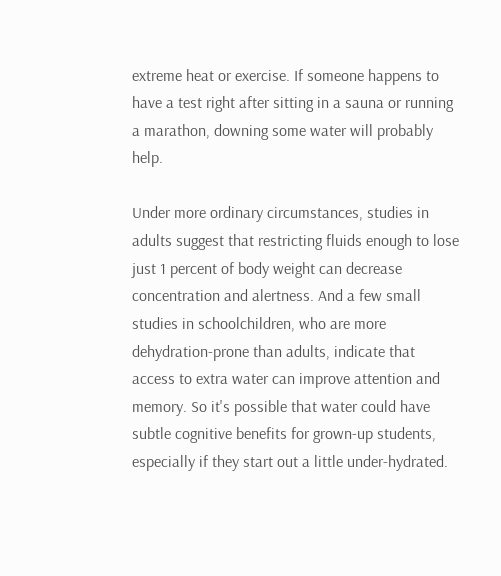extreme heat or exercise. If someone happens to have a test right after sitting in a sauna or running a marathon, downing some water will probably help.

Under more ordinary circumstances, studies in adults suggest that restricting fluids enough to lose just 1 percent of body weight can decrease concentration and alertness. And a few small studies in schoolchildren, who are more dehydration-prone than adults, indicate that access to extra water can improve attention and memory. So it's possible that water could have subtle cognitive benefits for grown-up students, especially if they start out a little under-hydrated.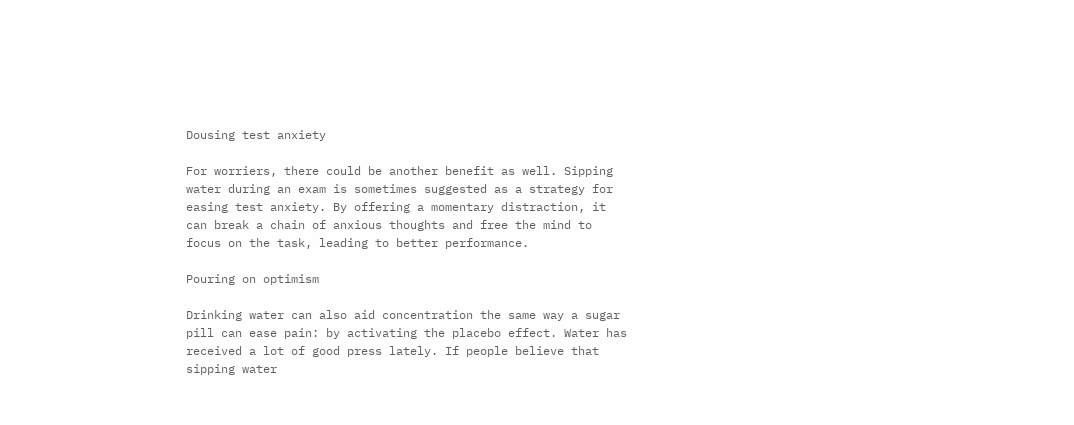Dousing test anxiety

For worriers, there could be another benefit as well. Sipping water during an exam is sometimes suggested as a strategy for easing test anxiety. By offering a momentary distraction, it can break a chain of anxious thoughts and free the mind to focus on the task, leading to better performance.

Pouring on optimism

Drinking water can also aid concentration the same way a sugar pill can ease pain: by activating the placebo effect. Water has received a lot of good press lately. If people believe that sipping water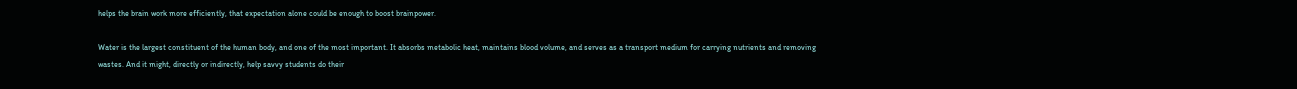helps the brain work more efficiently, that expectation alone could be enough to boost brainpower.

Water is the largest constituent of the human body, and one of the most important. It absorbs metabolic heat, maintains blood volume, and serves as a transport medium for carrying nutrients and removing wastes. And it might, directly or indirectly, help savvy students do their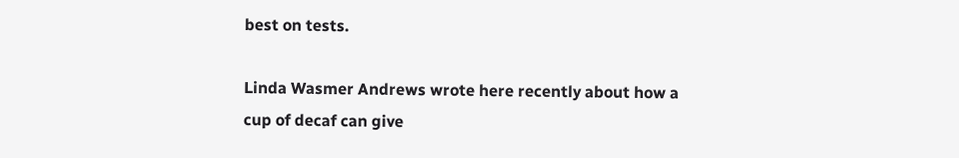best on tests.

Linda Wasmer Andrews wrote here recently about how a cup of decaf can give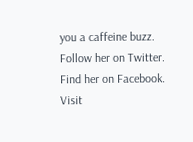you a caffeine buzz. Follow her on Twitter. Find her on Facebook. Visit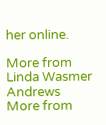her online.

More from Linda Wasmer Andrews
More from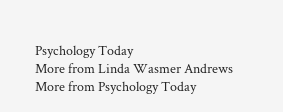Psychology Today
More from Linda Wasmer Andrews
More from Psychology Today